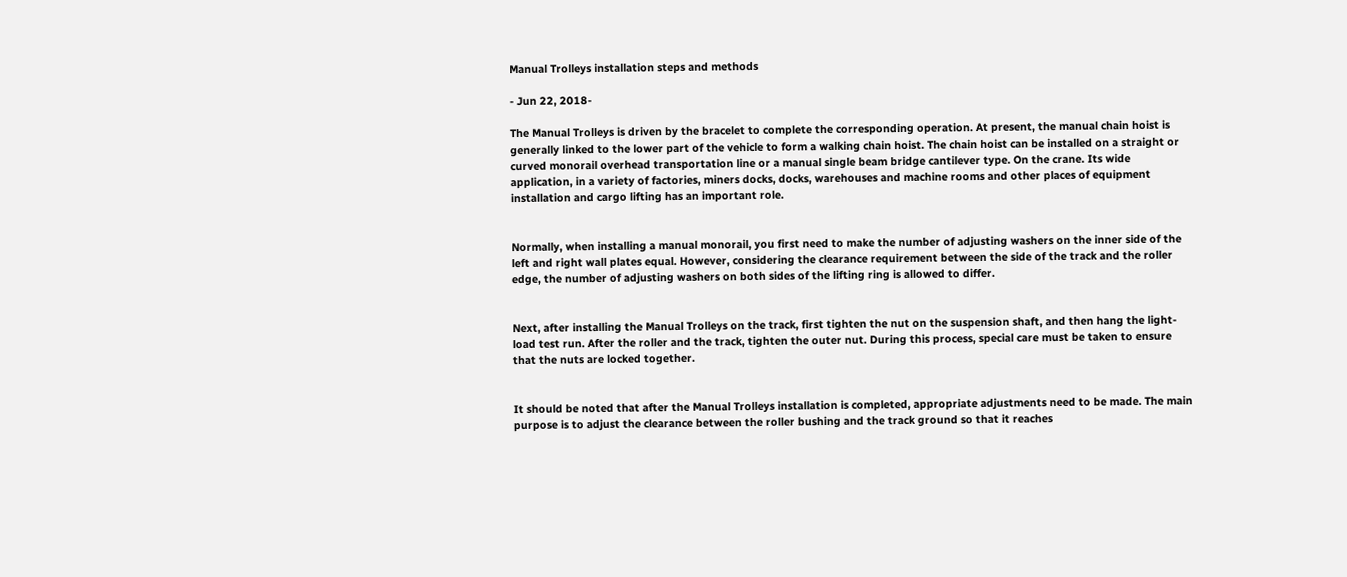Manual Trolleys installation steps and methods

- Jun 22, 2018-

The Manual Trolleys is driven by the bracelet to complete the corresponding operation. At present, the manual chain hoist is generally linked to the lower part of the vehicle to form a walking chain hoist. The chain hoist can be installed on a straight or curved monorail overhead transportation line or a manual single beam bridge cantilever type. On the crane. Its wide application, in a variety of factories, miners docks, docks, warehouses and machine rooms and other places of equipment installation and cargo lifting has an important role.


Normally, when installing a manual monorail, you first need to make the number of adjusting washers on the inner side of the left and right wall plates equal. However, considering the clearance requirement between the side of the track and the roller edge, the number of adjusting washers on both sides of the lifting ring is allowed to differ.


Next, after installing the Manual Trolleys on the track, first tighten the nut on the suspension shaft, and then hang the light-load test run. After the roller and the track, tighten the outer nut. During this process, special care must be taken to ensure that the nuts are locked together.


It should be noted that after the Manual Trolleys installation is completed, appropriate adjustments need to be made. The main purpose is to adjust the clearance between the roller bushing and the track ground so that it reaches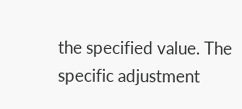the specified value. The specific adjustment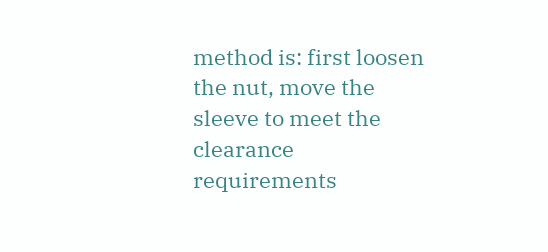method is: first loosen the nut, move the sleeve to meet the clearance requirements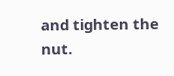and tighten the nut.